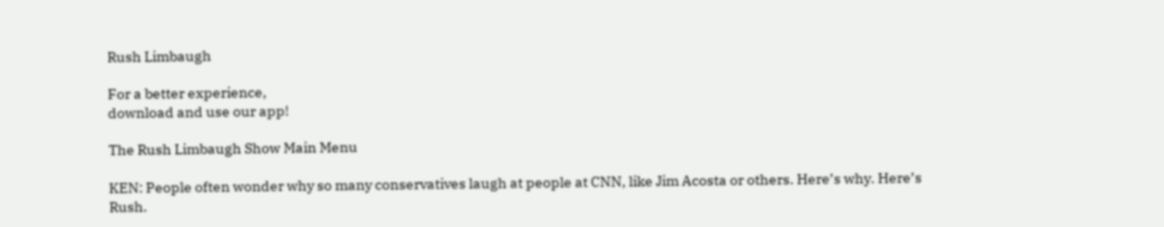Rush Limbaugh

For a better experience,
download and use our app!

The Rush Limbaugh Show Main Menu

KEN: People often wonder why so many conservatives laugh at people at CNN, like Jim Acosta or others. Here’s why. Here’s Rush.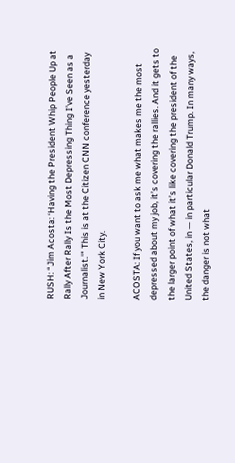RUSH: “Jim Acosta: ‘Having the President Whip People Up at Rally After Rally Is the Most Depressing Thing I’ve Seen as a Journalist.'” This is at the Citizen CNN conference yesterday in New York City.

ACOSTA: If you want to ask me what makes me the most depressed about my job, it’s covering the rallies. And it gets to the larger point of what it’s like covering the president of the United States, in — in particular Donald Trump. In many ways, the danger is not what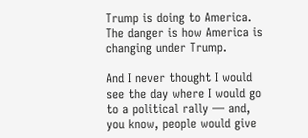Trump is doing to America. The danger is how America is changing under Trump.

And I never thought I would see the day where I would go to a political rally — and, you know, people would give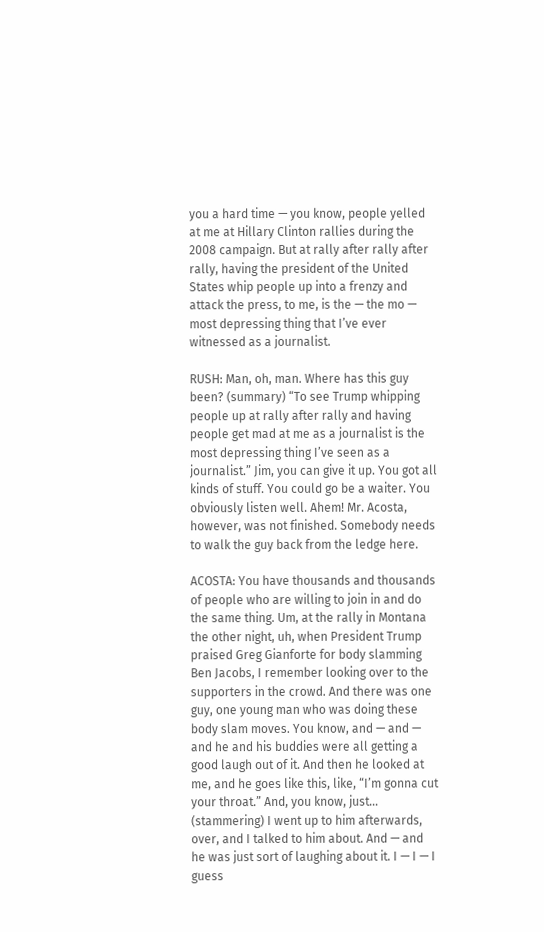you a hard time — you know, people yelled at me at Hillary Clinton rallies during the 2008 campaign. But at rally after rally after rally, having the president of the United States whip people up into a frenzy and attack the press, to me, is the — the mo — most depressing thing that I’ve ever witnessed as a journalist.

RUSH: Man, oh, man. Where has this guy been? (summary) “To see Trump whipping people up at rally after rally and having people get mad at me as a journalist is the most depressing thing I’ve seen as a journalist.” Jim, you can give it up. You got all kinds of stuff. You could go be a waiter. You obviously listen well. Ahem! Mr. Acosta, however, was not finished. Somebody needs to walk the guy back from the ledge here.

ACOSTA: You have thousands and thousands of people who are willing to join in and do the same thing. Um, at the rally in Montana the other night, uh, when President Trump praised Greg Gianforte for body slamming Ben Jacobs, I remember looking over to the supporters in the crowd. And there was one guy, one young man who was doing these body slam moves. You know, and — and — and he and his buddies were all getting a good laugh out of it. And then he looked at me, and he goes like this, like, “I’m gonna cut your throat.” And, you know, just… (stammering) I went up to him afterwards, over, and I talked to him about. And — and he was just sort of laughing about it. I — I — I guess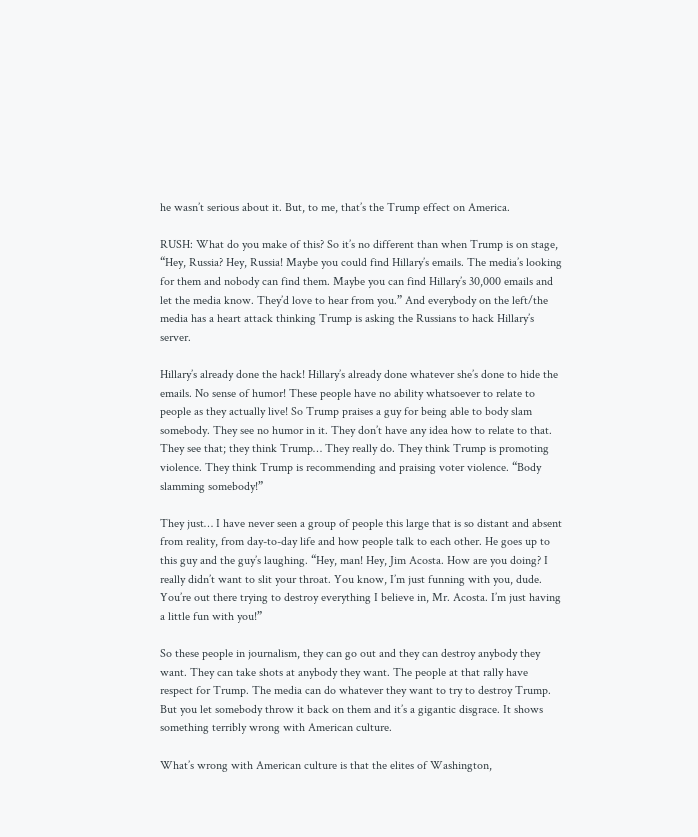he wasn’t serious about it. But, to me, that’s the Trump effect on America.

RUSH: What do you make of this? So it’s no different than when Trump is on stage, “Hey, Russia? Hey, Russia! Maybe you could find Hillary’s emails. The media’s looking for them and nobody can find them. Maybe you can find Hillary’s 30,000 emails and let the media know. They’d love to hear from you.” And everybody on the left/the media has a heart attack thinking Trump is asking the Russians to hack Hillary’s server.

Hillary’s already done the hack! Hillary’s already done whatever she’s done to hide the emails. No sense of humor! These people have no ability whatsoever to relate to people as they actually live! So Trump praises a guy for being able to body slam somebody. They see no humor in it. They don’t have any idea how to relate to that. They see that; they think Trump… They really do. They think Trump is promoting violence. They think Trump is recommending and praising voter violence. “Body slamming somebody!”

They just… I have never seen a group of people this large that is so distant and absent from reality, from day-to-day life and how people talk to each other. He goes up to this guy and the guy’s laughing. “Hey, man! Hey, Jim Acosta. How are you doing? I really didn’t want to slit your throat. You know, I’m just funning with you, dude. You’re out there trying to destroy everything I believe in, Mr. Acosta. I’m just having a little fun with you!”

So these people in journalism, they can go out and they can destroy anybody they want. They can take shots at anybody they want. The people at that rally have respect for Trump. The media can do whatever they want to try to destroy Trump. But you let somebody throw it back on them and it’s a gigantic disgrace. It shows something terribly wrong with American culture.

What’s wrong with American culture is that the elites of Washington,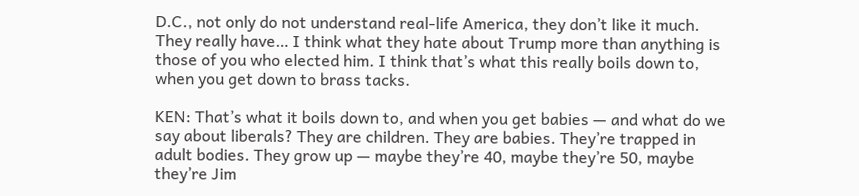D.C., not only do not understand real-life America, they don’t like it much. They really have… I think what they hate about Trump more than anything is those of you who elected him. I think that’s what this really boils down to, when you get down to brass tacks.

KEN: That’s what it boils down to, and when you get babies — and what do we say about liberals? They are children. They are babies. They’re trapped in adult bodies. They grow up — maybe they’re 40, maybe they’re 50, maybe they’re Jim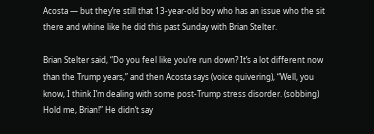Acosta — but they’re still that 13-year-old boy who has an issue who the sit there and whine like he did this past Sunday with Brian Stelter.

Brian Stelter said, “Do you feel like you’re run down? It’s a lot different now than the Trump years,” and then Acosta says (voice quivering), “Well, you know, I think I’m dealing with some post-Trump stress disorder. (sobbing) Hold me, Brian!” He didn’t say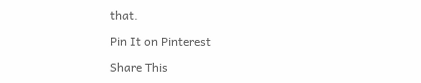that.

Pin It on Pinterest

Share This